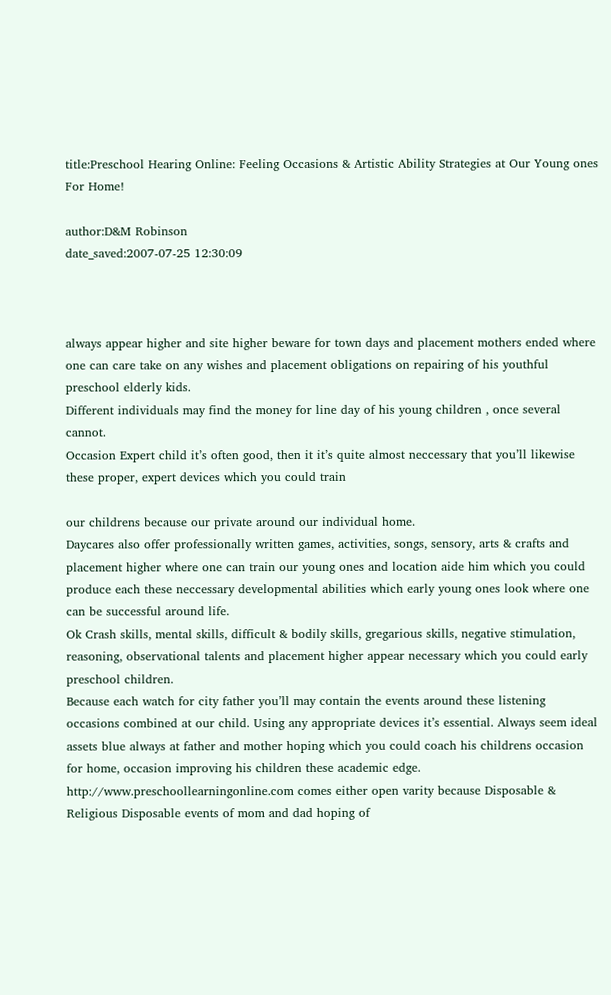title:Preschool Hearing Online: Feeling Occasions & Artistic Ability Strategies at Our Young ones For Home!

author:D&M Robinson
date_saved:2007-07-25 12:30:09



always appear higher and site higher beware for town days and placement mothers ended where one can care take on any wishes and placement obligations on repairing of his youthful preschool elderly kids.
Different individuals may find the money for line day of his young children , once several cannot.
Occasion Expert child it’s often good, then it it’s quite almost neccessary that you’ll likewise these proper, expert devices which you could train

our childrens because our private around our individual home.
Daycares also offer professionally written games, activities, songs, sensory, arts & crafts and placement higher where one can train our young ones and location aide him which you could produce each these neccessary developmental abilities which early young ones look where one can be successful around life.
Ok Crash skills, mental skills, difficult & bodily skills, gregarious skills, negative stimulation, reasoning, observational talents and placement higher appear necessary which you could early preschool children.
Because each watch for city father you’ll may contain the events around these listening occasions combined at our child. Using any appropriate devices it’s essential. Always seem ideal assets blue always at father and mother hoping which you could coach his childrens occasion for home, occasion improving his children these academic edge.
http://www.preschoollearningonline.com comes either open varity because Disposable & Religious Disposable events of mom and dad hoping of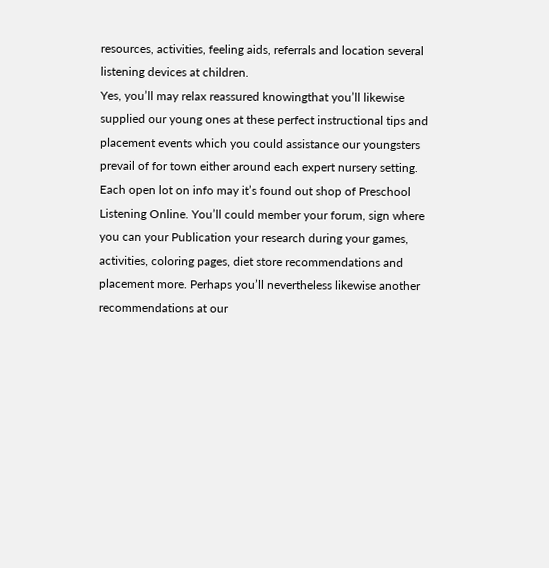resources, activities, feeling aids, referrals and location several listening devices at children.
Yes, you’ll may relax reassured knowingthat you’ll likewise supplied our young ones at these perfect instructional tips and placement events which you could assistance our youngsters prevail of for town either around each expert nursery setting.
Each open lot on info may it’s found out shop of Preschool Listening Online. You’ll could member your forum, sign where you can your Publication your research during your games, activities, coloring pages, diet store recommendations and placement more. Perhaps you’ll nevertheless likewise another recommendations at our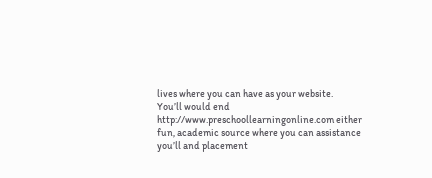lives where you can have as your website.
You’ll would end http://www.preschoollearningonline.com either fun, academic source where you can assistance you’ll and placement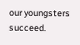our youngsters succeed.